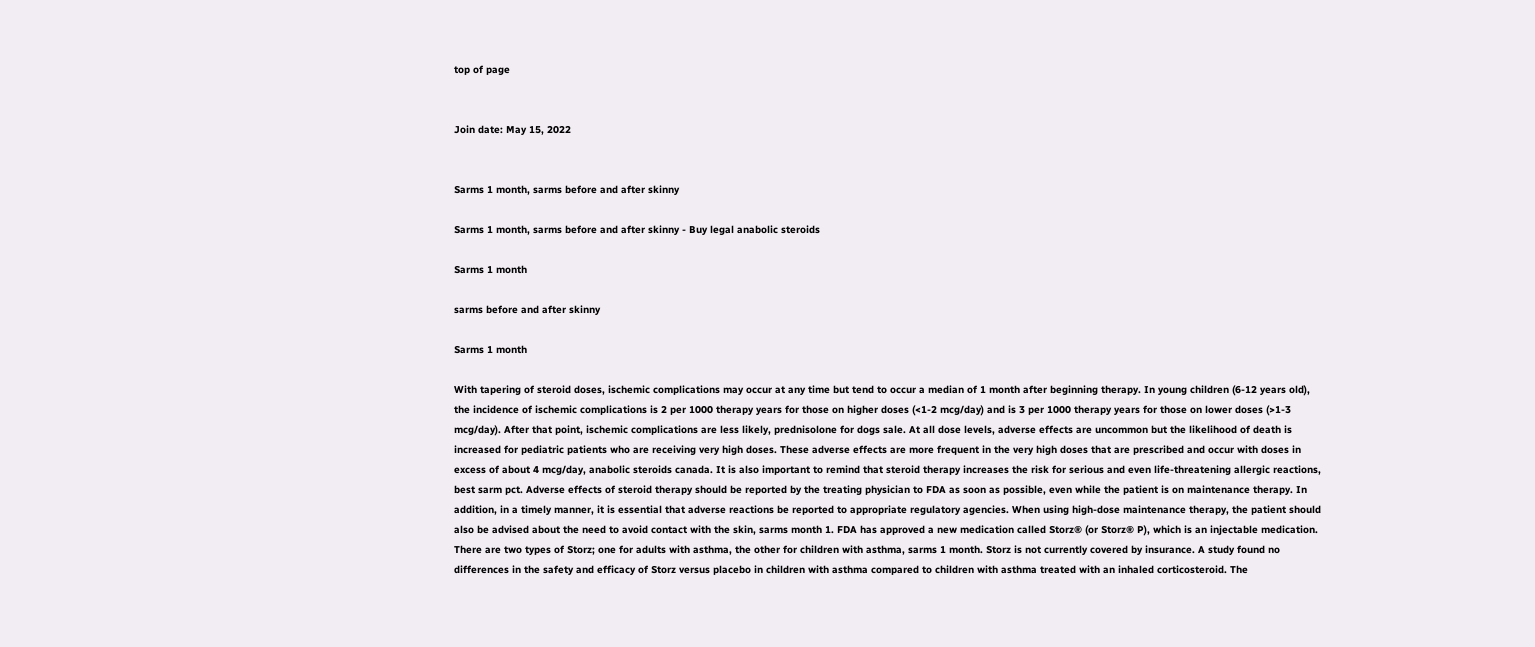top of page


Join date: May 15, 2022


Sarms 1 month, sarms before and after skinny

Sarms 1 month, sarms before and after skinny - Buy legal anabolic steroids

Sarms 1 month

sarms before and after skinny

Sarms 1 month

With tapering of steroid doses, ischemic complications may occur at any time but tend to occur a median of 1 month after beginning therapy. In young children (6-12 years old), the incidence of ischemic complications is 2 per 1000 therapy years for those on higher doses (<1-2 mcg/day) and is 3 per 1000 therapy years for those on lower doses (>1-3 mcg/day). After that point, ischemic complications are less likely, prednisolone for dogs sale. At all dose levels, adverse effects are uncommon but the likelihood of death is increased for pediatric patients who are receiving very high doses. These adverse effects are more frequent in the very high doses that are prescribed and occur with doses in excess of about 4 mcg/day, anabolic steroids canada. It is also important to remind that steroid therapy increases the risk for serious and even life-threatening allergic reactions, best sarm pct. Adverse effects of steroid therapy should be reported by the treating physician to FDA as soon as possible, even while the patient is on maintenance therapy. In addition, in a timely manner, it is essential that adverse reactions be reported to appropriate regulatory agencies. When using high-dose maintenance therapy, the patient should also be advised about the need to avoid contact with the skin, sarms month 1. FDA has approved a new medication called Storz® (or Storz® P), which is an injectable medication. There are two types of Storz; one for adults with asthma, the other for children with asthma, sarms 1 month. Storz is not currently covered by insurance. A study found no differences in the safety and efficacy of Storz versus placebo in children with asthma compared to children with asthma treated with an inhaled corticosteroid. The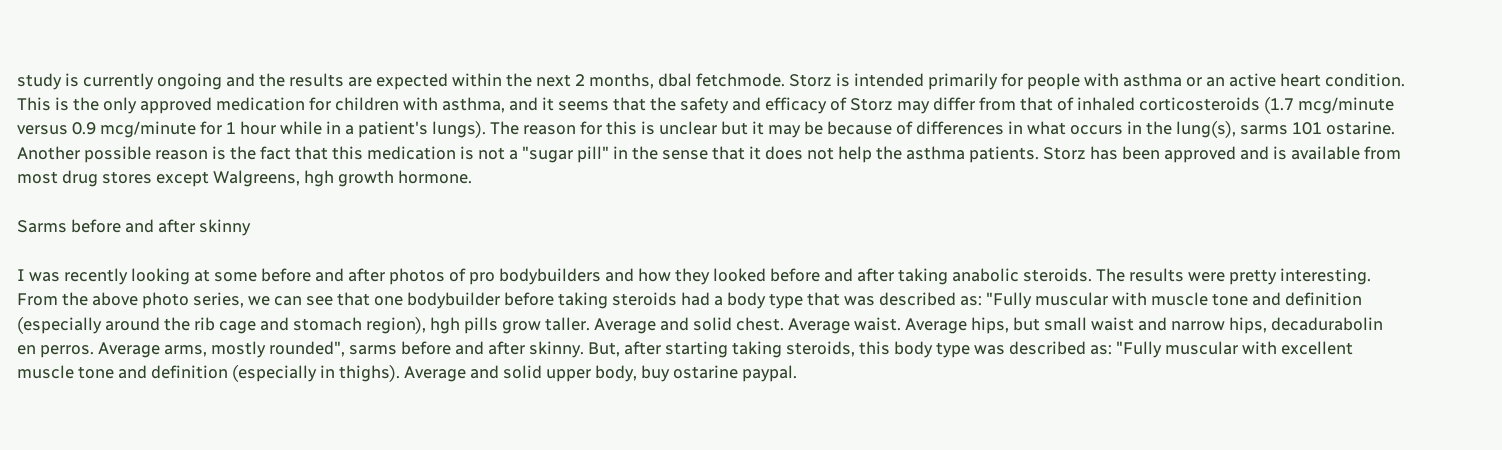study is currently ongoing and the results are expected within the next 2 months, dbal fetchmode. Storz is intended primarily for people with asthma or an active heart condition. This is the only approved medication for children with asthma, and it seems that the safety and efficacy of Storz may differ from that of inhaled corticosteroids (1.7 mcg/minute versus 0.9 mcg/minute for 1 hour while in a patient's lungs). The reason for this is unclear but it may be because of differences in what occurs in the lung(s), sarms 101 ostarine. Another possible reason is the fact that this medication is not a "sugar pill" in the sense that it does not help the asthma patients. Storz has been approved and is available from most drug stores except Walgreens, hgh growth hormone.

Sarms before and after skinny

I was recently looking at some before and after photos of pro bodybuilders and how they looked before and after taking anabolic steroids. The results were pretty interesting. From the above photo series, we can see that one bodybuilder before taking steroids had a body type that was described as: "Fully muscular with muscle tone and definition (especially around the rib cage and stomach region), hgh pills grow taller. Average and solid chest. Average waist. Average hips, but small waist and narrow hips, decadurabolin en perros. Average arms, mostly rounded", sarms before and after skinny. But, after starting taking steroids, this body type was described as: "Fully muscular with excellent muscle tone and definition (especially in thighs). Average and solid upper body, buy ostarine paypal.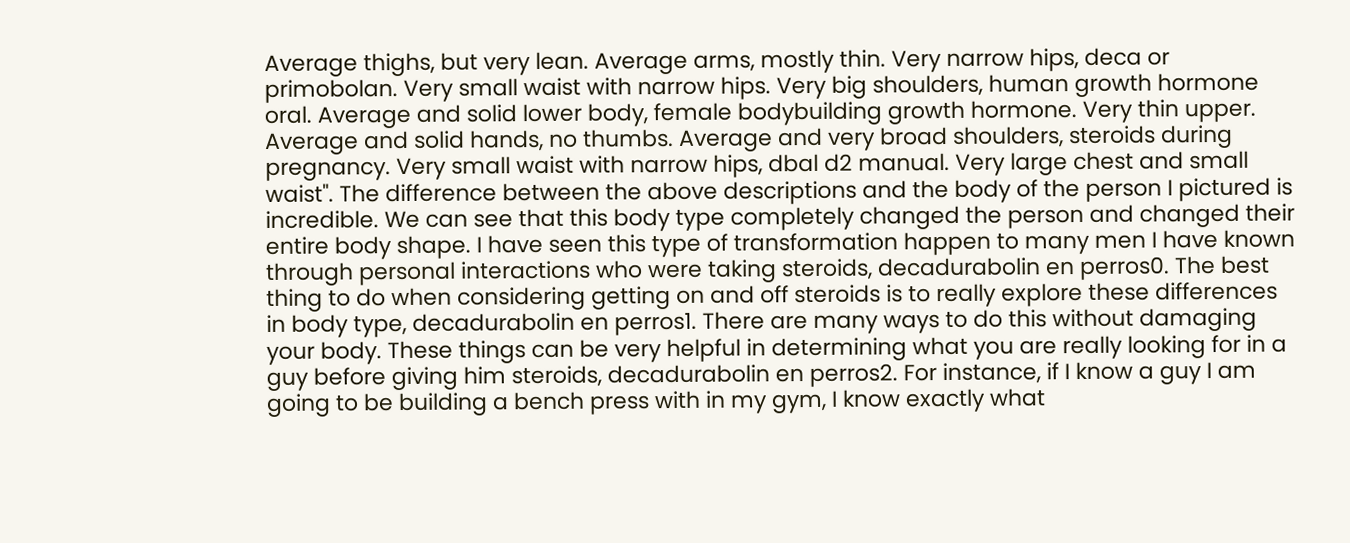Average thighs, but very lean. Average arms, mostly thin. Very narrow hips, deca or primobolan. Very small waist with narrow hips. Very big shoulders, human growth hormone oral. Average and solid lower body, female bodybuilding growth hormone. Very thin upper. Average and solid hands, no thumbs. Average and very broad shoulders, steroids during pregnancy. Very small waist with narrow hips, dbal d2 manual. Very large chest and small waist". The difference between the above descriptions and the body of the person I pictured is incredible. We can see that this body type completely changed the person and changed their entire body shape. I have seen this type of transformation happen to many men I have known through personal interactions who were taking steroids, decadurabolin en perros0. The best thing to do when considering getting on and off steroids is to really explore these differences in body type, decadurabolin en perros1. There are many ways to do this without damaging your body. These things can be very helpful in determining what you are really looking for in a guy before giving him steroids, decadurabolin en perros2. For instance, if I know a guy I am going to be building a bench press with in my gym, I know exactly what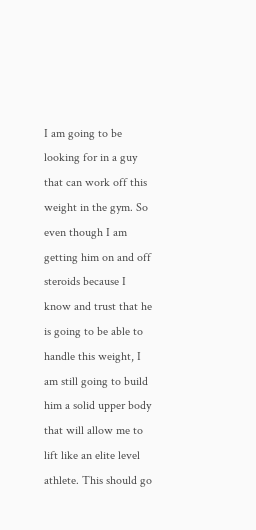I am going to be looking for in a guy that can work off this weight in the gym. So even though I am getting him on and off steroids because I know and trust that he is going to be able to handle this weight, I am still going to build him a solid upper body that will allow me to lift like an elite level athlete. This should go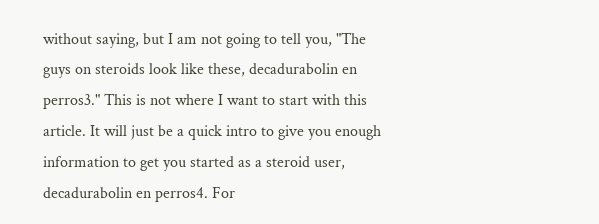without saying, but I am not going to tell you, "The guys on steroids look like these, decadurabolin en perros3." This is not where I want to start with this article. It will just be a quick intro to give you enough information to get you started as a steroid user, decadurabolin en perros4. For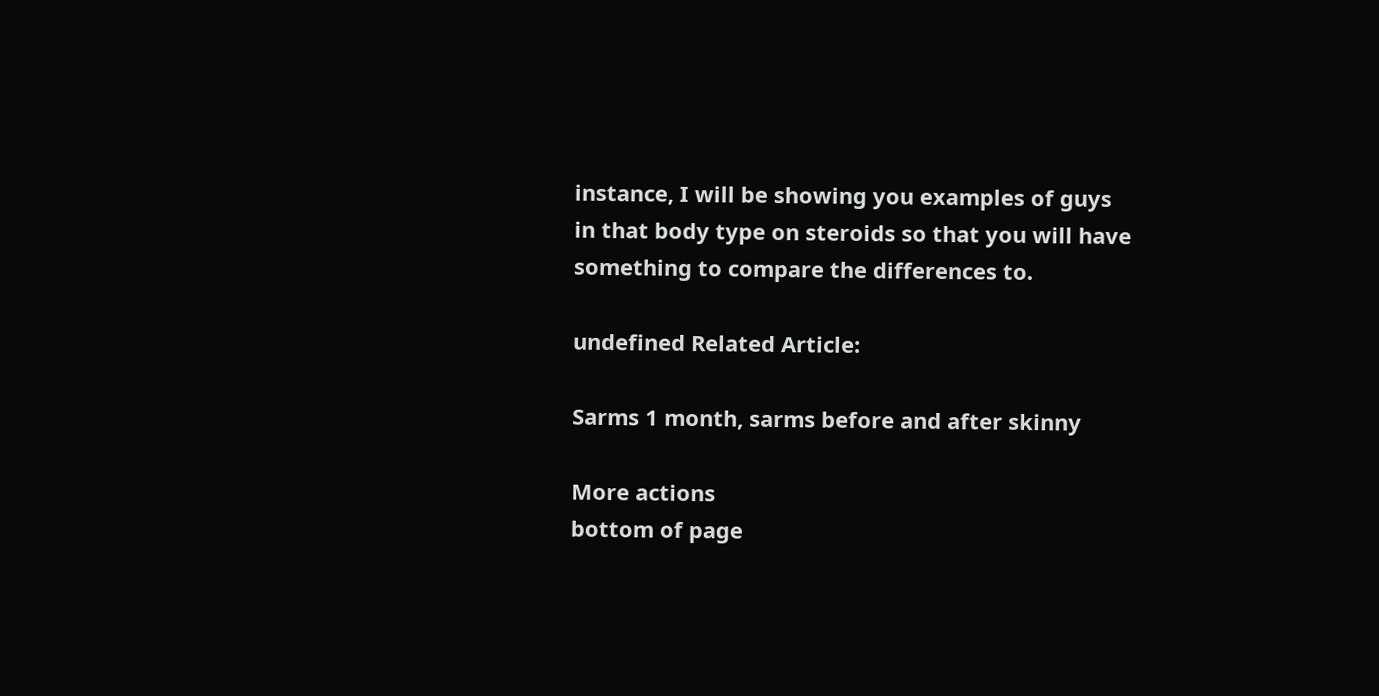instance, I will be showing you examples of guys in that body type on steroids so that you will have something to compare the differences to.

undefined Related Article:

Sarms 1 month, sarms before and after skinny

More actions
bottom of page